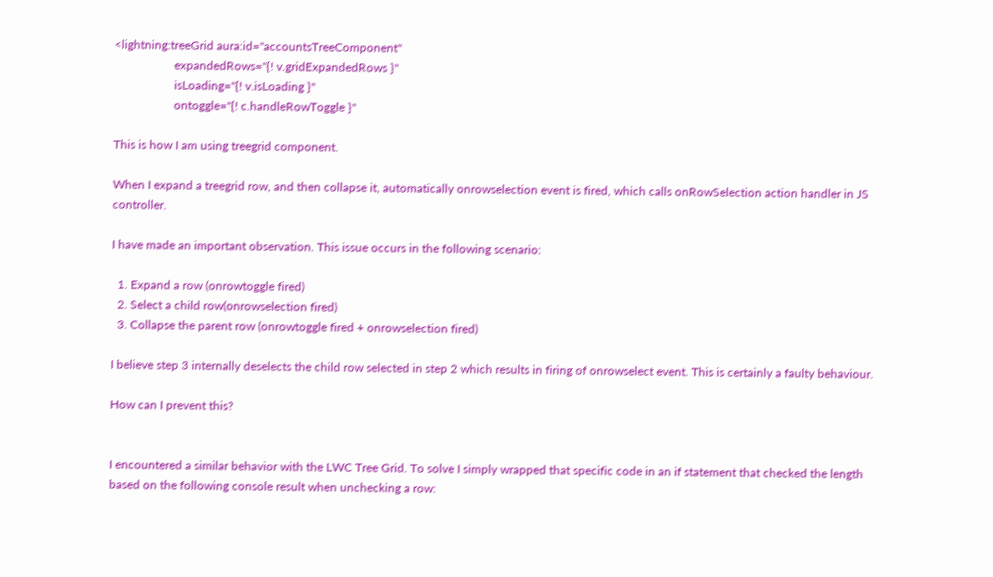<lightning:treeGrid aura:id="accountsTreeComponent"
                    expandedRows="{! v.gridExpandedRows }"
                    isLoading="{! v.isLoading }"
                    ontoggle="{! c.handleRowToggle }"

This is how I am using treegrid component.

When I expand a treegrid row, and then collapse it, automatically onrowselection event is fired, which calls onRowSelection action handler in JS controller.

I have made an important observation. This issue occurs in the following scenario:

  1. Expand a row (onrowtoggle fired)
  2. Select a child row(onrowselection fired)
  3. Collapse the parent row (onrowtoggle fired + onrowselection fired)

I believe step 3 internally deselects the child row selected in step 2 which results in firing of onrowselect event. This is certainly a faulty behaviour.

How can I prevent this?


I encountered a similar behavior with the LWC Tree Grid. To solve I simply wrapped that specific code in an if statement that checked the length based on the following console result when unchecking a row: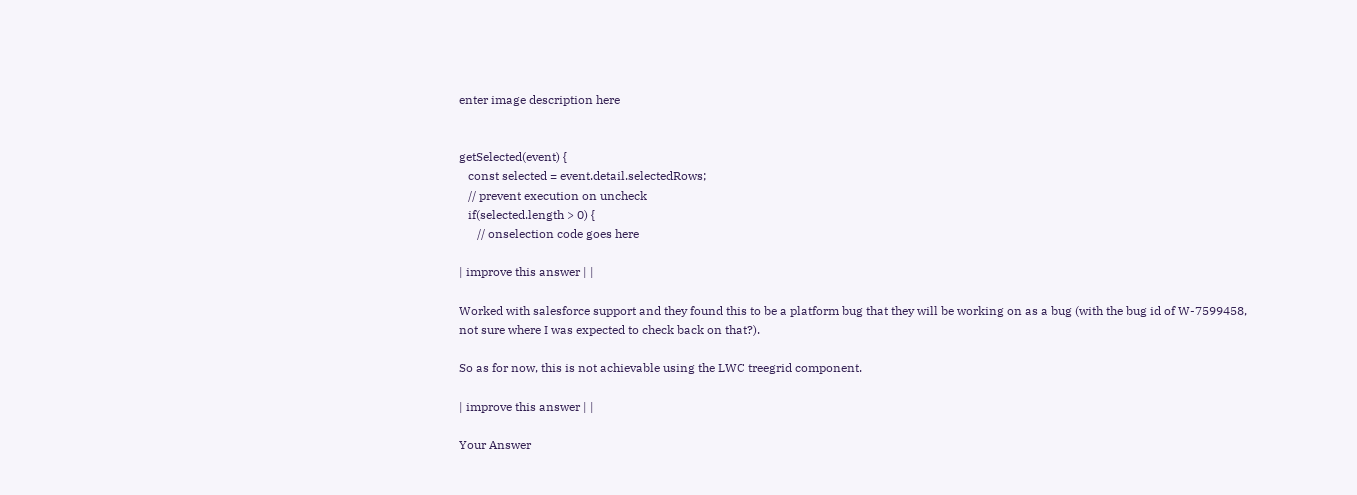enter image description here


getSelected(event) {
   const selected = event.detail.selectedRows;
   // prevent execution on uncheck
   if(selected.length > 0) {
      // onselection code goes here

| improve this answer | |

Worked with salesforce support and they found this to be a platform bug that they will be working on as a bug (with the bug id of W-7599458, not sure where I was expected to check back on that?).

So as for now, this is not achievable using the LWC treegrid component.

| improve this answer | |

Your Answer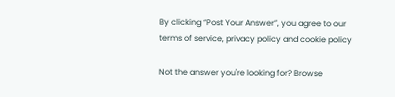By clicking “Post Your Answer”, you agree to our terms of service, privacy policy and cookie policy

Not the answer you're looking for? Browse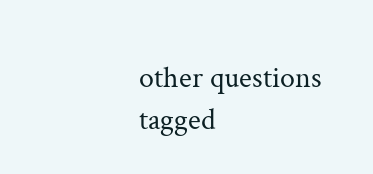other questions tagged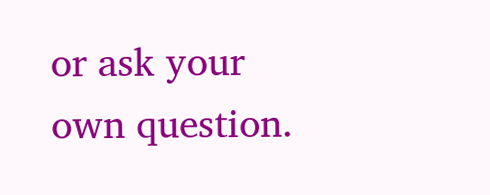or ask your own question.